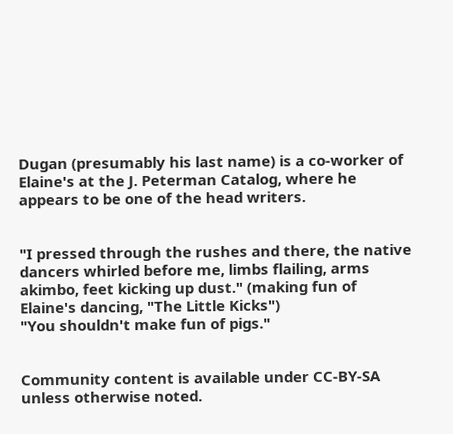Dugan (presumably his last name) is a co-worker of Elaine's at the J. Peterman Catalog, where he appears to be one of the head writers.


"I pressed through the rushes and there, the native dancers whirled before me, limbs flailing, arms akimbo, feet kicking up dust." (making fun of Elaine's dancing, "The Little Kicks")
"You shouldn't make fun of pigs."


Community content is available under CC-BY-SA unless otherwise noted.